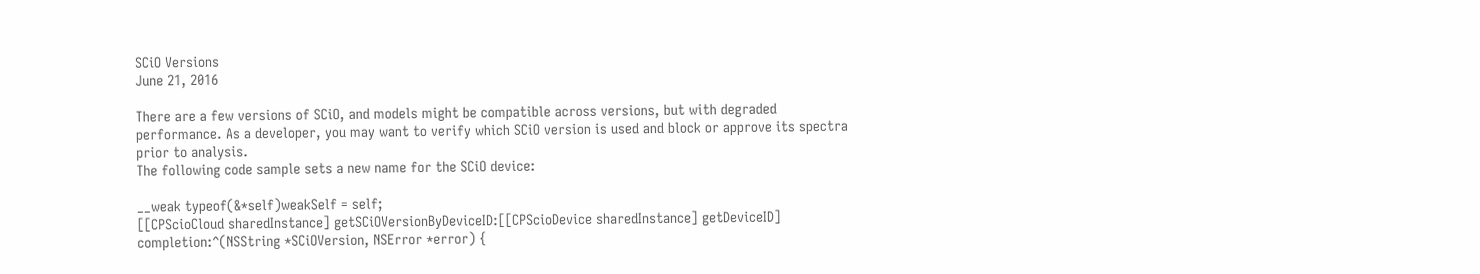SCiO Versions
June 21, 2016

There are a few versions of SCiO, and models might be compatible across versions, but with degraded performance. As a developer, you may want to verify which SCiO version is used and block or approve its spectra prior to analysis.
The following code sample sets a new name for the SCiO device:

__weak typeof(&*self)weakSelf = self;
[[CPScioCloud sharedInstance] getSCiOVersionByDeviceID:[[CPScioDevice sharedInstance] getDeviceID] completion:^(NSString *SCiOVersion, NSError *error) {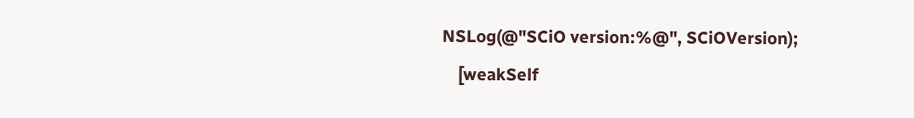NSLog(@"SCiO version:%@", SCiOVersion);
    [weakSelf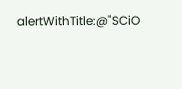alertWithTitle:@"SCiO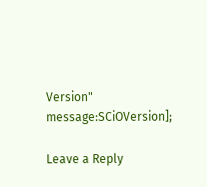Version" message:SCiOVersion];

Leave a Reply